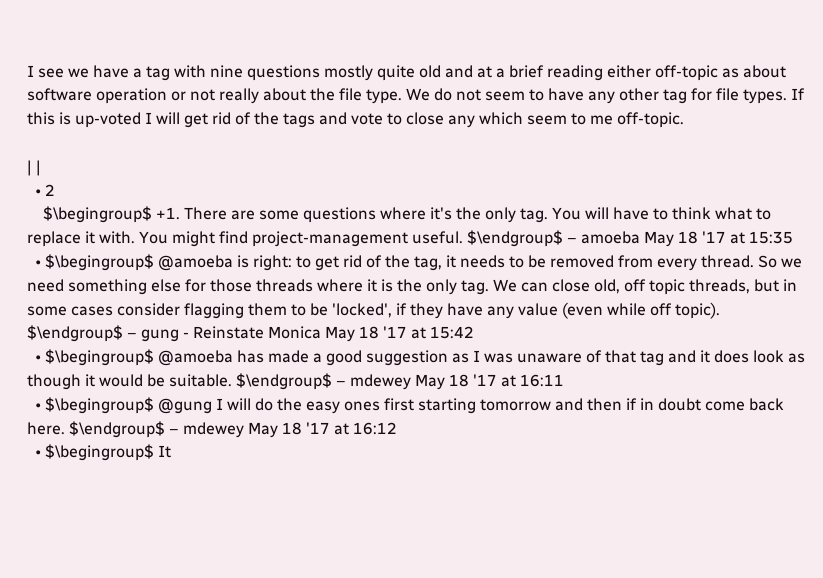I see we have a tag with nine questions mostly quite old and at a brief reading either off-topic as about software operation or not really about the file type. We do not seem to have any other tag for file types. If this is up-voted I will get rid of the tags and vote to close any which seem to me off-topic.

| |
  • 2
    $\begingroup$ +1. There are some questions where it's the only tag. You will have to think what to replace it with. You might find project-management useful. $\endgroup$ – amoeba May 18 '17 at 15:35
  • $\begingroup$ @amoeba is right: to get rid of the tag, it needs to be removed from every thread. So we need something else for those threads where it is the only tag. We can close old, off topic threads, but in some cases consider flagging them to be 'locked', if they have any value (even while off topic). $\endgroup$ – gung - Reinstate Monica May 18 '17 at 15:42
  • $\begingroup$ @amoeba has made a good suggestion as I was unaware of that tag and it does look as though it would be suitable. $\endgroup$ – mdewey May 18 '17 at 16:11
  • $\begingroup$ @gung I will do the easy ones first starting tomorrow and then if in doubt come back here. $\endgroup$ – mdewey May 18 '17 at 16:12
  • $\begingroup$ It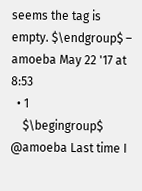seems the tag is empty. $\endgroup$ – amoeba May 22 '17 at 8:53
  • 1
    $\begingroup$ @amoeba Last time I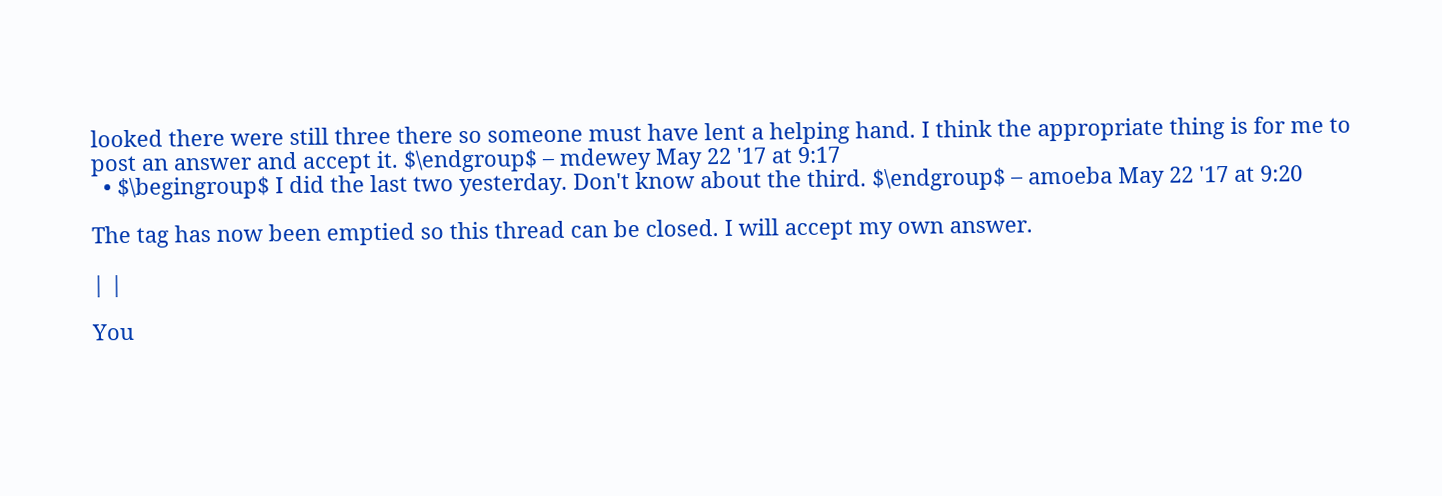looked there were still three there so someone must have lent a helping hand. I think the appropriate thing is for me to post an answer and accept it. $\endgroup$ – mdewey May 22 '17 at 9:17
  • $\begingroup$ I did the last two yesterday. Don't know about the third. $\endgroup$ – amoeba May 22 '17 at 9:20

The tag has now been emptied so this thread can be closed. I will accept my own answer.

| |

You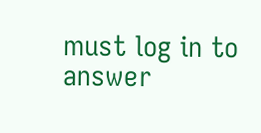must log in to answer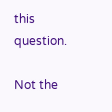this question.

Not the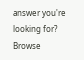answer you're looking for? Browse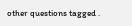other questions tagged .